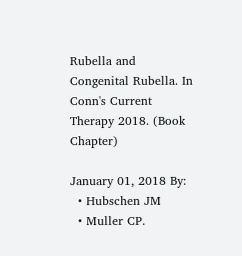Rubella and Congenital Rubella. In Conn's Current Therapy 2018. (Book Chapter)

January 01, 2018 By:
  • Hubschen JM
  • Muller CP.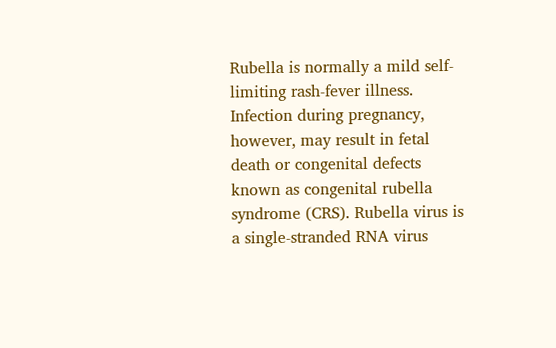Rubella is normally a mild self-limiting rash-fever illness. Infection during pregnancy, however, may result in fetal death or congenital defects known as congenital rubella syndrome (CRS). Rubella virus is a single-stranded RNA virus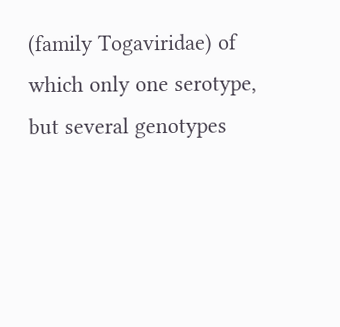(family Togaviridae) of which only one serotype, but several genotypes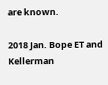are known.

2018 Jan. Bope ET and Kellerman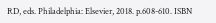RD, eds. Philadelphia: Elsevier, 2018. p.608-610. ISBN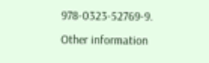978-0323-52769-9.
Other information